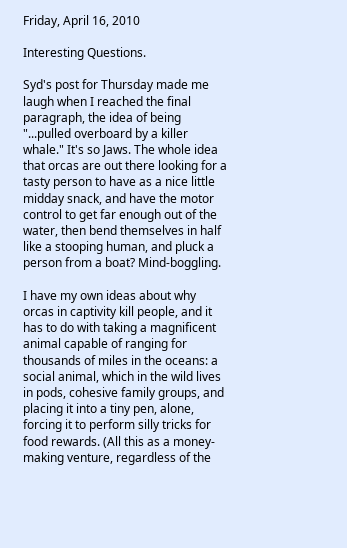Friday, April 16, 2010

Interesting Questions.

Syd's post for Thursday made me laugh when I reached the final paragraph, the idea of being "...pulled overboard by a killer whale." It's so Jaws. The whole idea that orcas are out there looking for a tasty person to have as a nice little midday snack, and have the motor control to get far enough out of the water, then bend themselves in half like a stooping human, and pluck a person from a boat? Mind-boggling.

I have my own ideas about why orcas in captivity kill people, and it has to do with taking a magnificent animal capable of ranging for thousands of miles in the oceans: a social animal, which in the wild lives in pods, cohesive family groups, and placing it into a tiny pen, alone, forcing it to perform silly tricks for food rewards. (All this as a money-making venture, regardless of the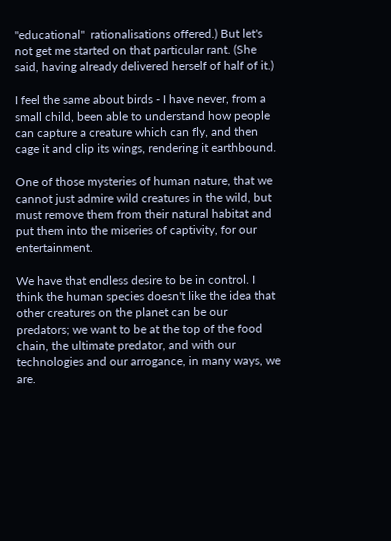"educational"  rationalisations offered.) But let's not get me started on that particular rant. (She said, having already delivered herself of half of it.)

I feel the same about birds - I have never, from a small child, been able to understand how people can capture a creature which can fly, and then cage it and clip its wings, rendering it earthbound.

One of those mysteries of human nature, that we cannot just admire wild creatures in the wild, but must remove them from their natural habitat and put them into the miseries of captivity, for our entertainment.

We have that endless desire to be in control. I think the human species doesn't like the idea that other creatures on the planet can be our predators; we want to be at the top of the food chain, the ultimate predator, and with our technologies and our arrogance, in many ways, we are.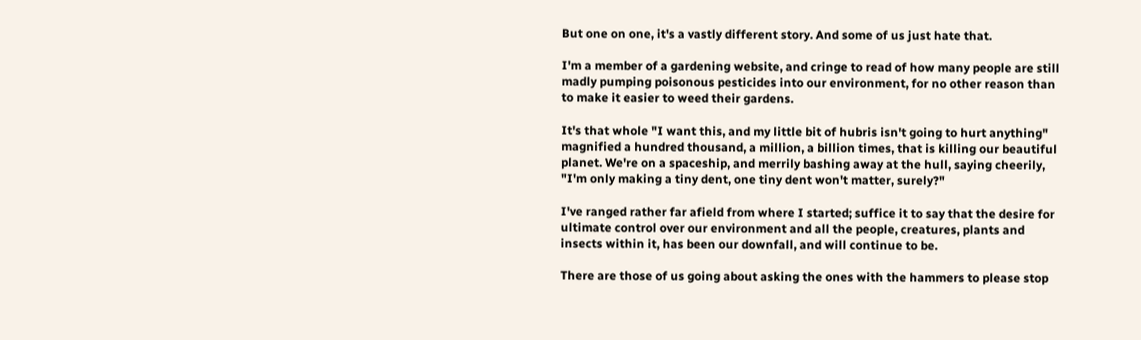But one on one, it's a vastly different story. And some of us just hate that.

I'm a member of a gardening website, and cringe to read of how many people are still madly pumping poisonous pesticides into our environment, for no other reason than to make it easier to weed their gardens.

It's that whole "I want this, and my little bit of hubris isn't going to hurt anything" magnified a hundred thousand, a million, a billion times, that is killing our beautiful planet. We're on a spaceship, and merrily bashing away at the hull, saying cheerily, "I'm only making a tiny dent, one tiny dent won't matter, surely?"

I've ranged rather far afield from where I started; suffice it to say that the desire for ultimate control over our environment and all the people, creatures, plants and insects within it, has been our downfall, and will continue to be.

There are those of us going about asking the ones with the hammers to please stop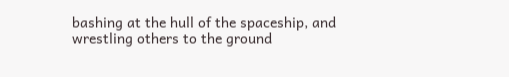bashing at the hull of the spaceship, and wrestling others to the ground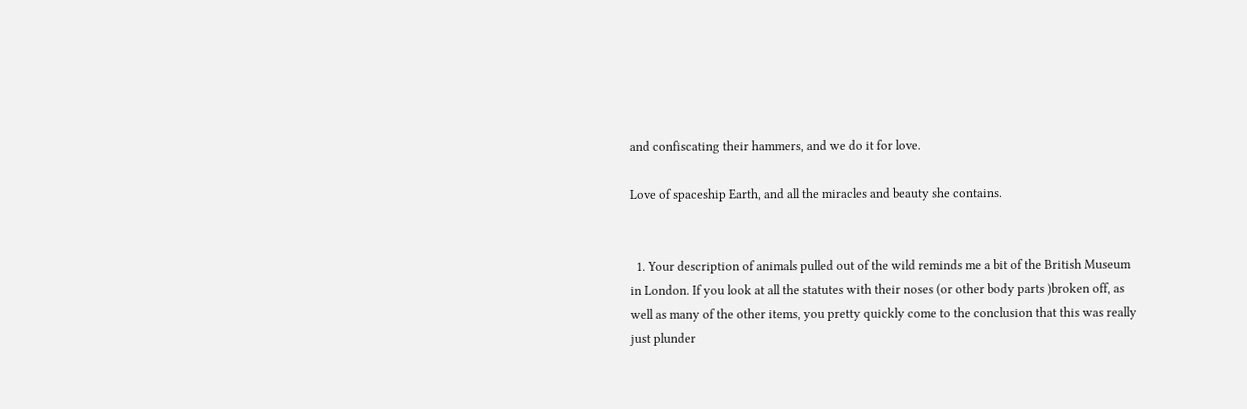and confiscating their hammers, and we do it for love.

Love of spaceship Earth, and all the miracles and beauty she contains.


  1. Your description of animals pulled out of the wild reminds me a bit of the British Museum in London. If you look at all the statutes with their noses (or other body parts )broken off, as well as many of the other items, you pretty quickly come to the conclusion that this was really just plunder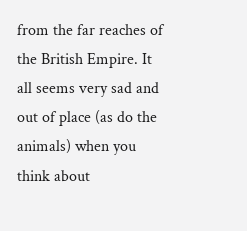from the far reaches of the British Empire. It all seems very sad and out of place (as do the animals) when you think about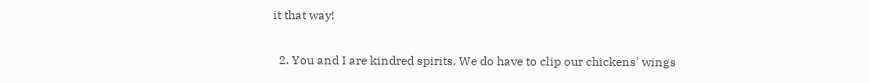it that way!

  2. You and I are kindred spirits. We do have to clip our chickens' wings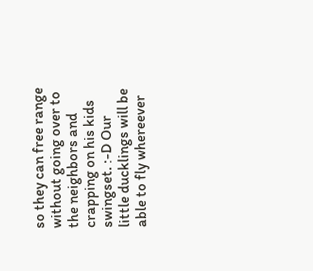so they can free range without going over to the neighbors and crapping on his kids swingset. :-D Our little ducklings will be able to fly whereever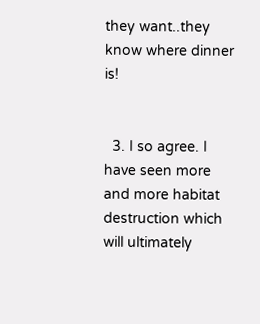they want..they know where dinner is!


  3. I so agree. I have seen more and more habitat destruction which will ultimately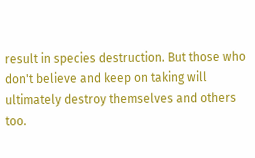result in species destruction. But those who don't believe and keep on taking will ultimately destroy themselves and others too.